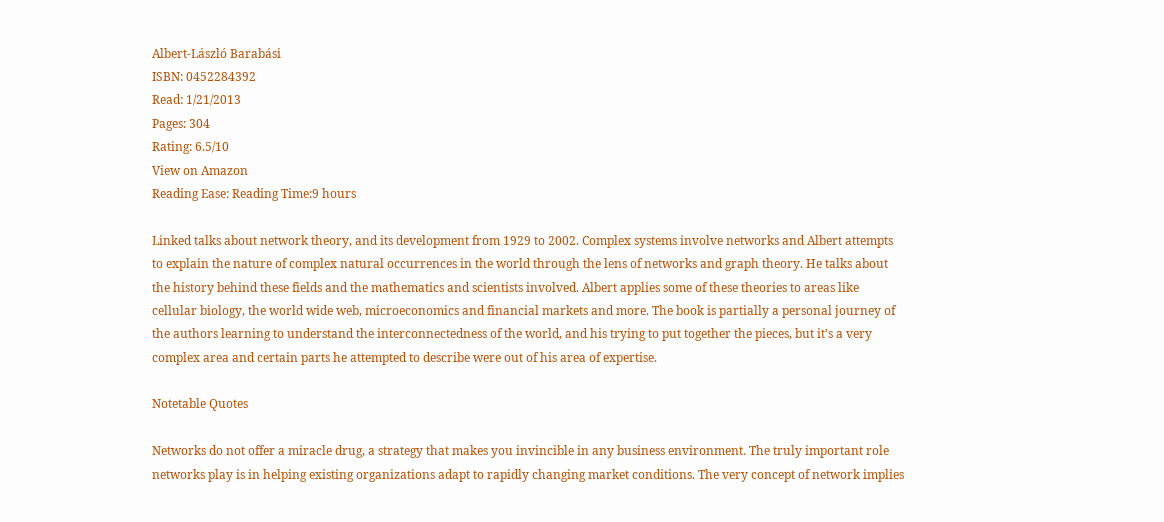Albert-László Barabási
ISBN: 0452284392
Read: 1/21/2013
Pages: 304
Rating: 6.5/10
View on Amazon
Reading Ease: Reading Time:9 hours

Linked talks about network theory, and its development from 1929 to 2002. Complex systems involve networks and Albert attempts to explain the nature of complex natural occurrences in the world through the lens of networks and graph theory. He talks about the history behind these fields and the mathematics and scientists involved. Albert applies some of these theories to areas like cellular biology, the world wide web, microeconomics and financial markets and more. The book is partially a personal journey of the authors learning to understand the interconnectedness of the world, and his trying to put together the pieces, but it's a very complex area and certain parts he attempted to describe were out of his area of expertise.

Notetable Quotes

Networks do not offer a miracle drug, a strategy that makes you invincible in any business environment. The truly important role networks play is in helping existing organizations adapt to rapidly changing market conditions. The very concept of network implies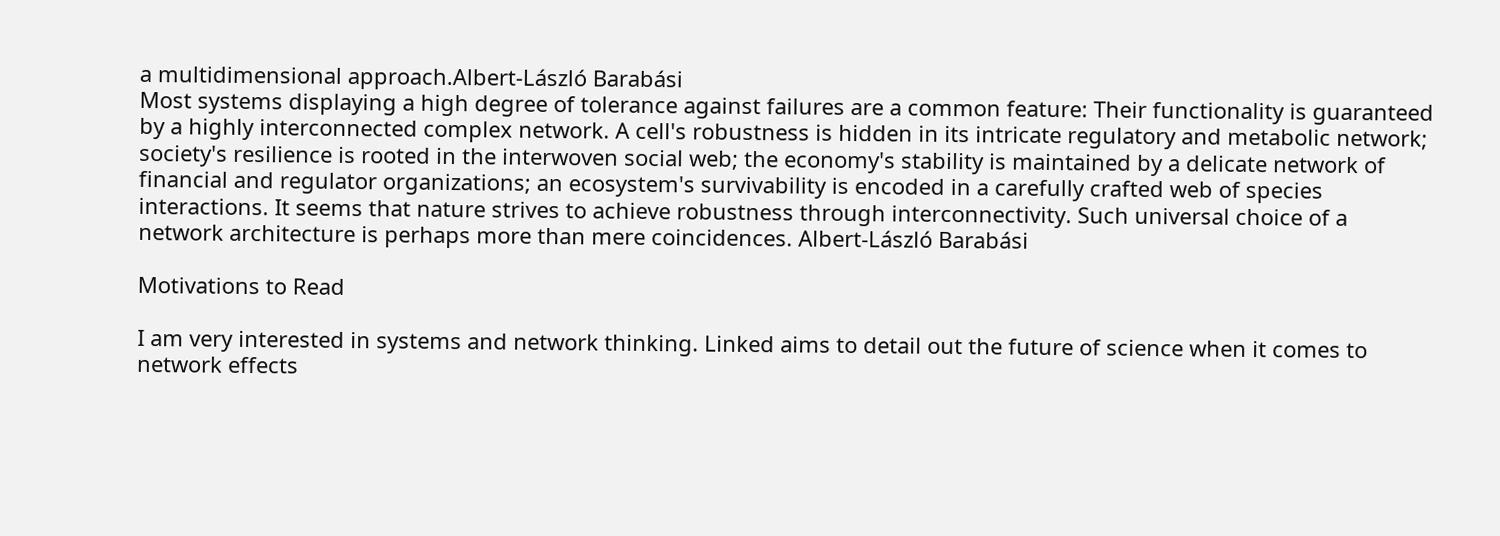a multidimensional approach.Albert-László Barabási
Most systems displaying a high degree of tolerance against failures are a common feature: Their functionality is guaranteed by a highly interconnected complex network. A cell's robustness is hidden in its intricate regulatory and metabolic network; society's resilience is rooted in the interwoven social web; the economy's stability is maintained by a delicate network of financial and regulator organizations; an ecosystem's survivability is encoded in a carefully crafted web of species interactions. It seems that nature strives to achieve robustness through interconnectivity. Such universal choice of a network architecture is perhaps more than mere coincidences. Albert-László Barabási

Motivations to Read

I am very interested in systems and network thinking. Linked aims to detail out the future of science when it comes to network effects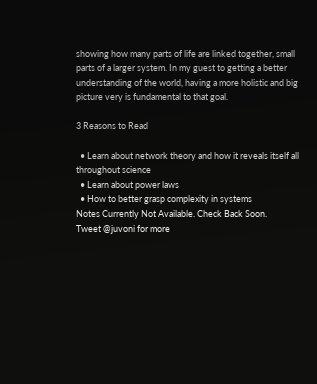showing how many parts of life are linked together, small parts of a larger system. In my guest to getting a better understanding of the world, having a more holistic and big picture very is fundamental to that goal.

3 Reasons to Read

  • Learn about network theory and how it reveals itself all throughout science
  • Learn about power laws
  • How to better grasp complexity in systems
Notes Currently Not Available. Check Back Soon.
Tweet @juvoni for more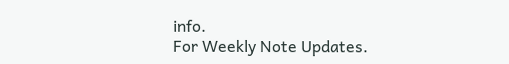info.
For Weekly Note Updates.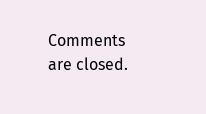Comments are closed.